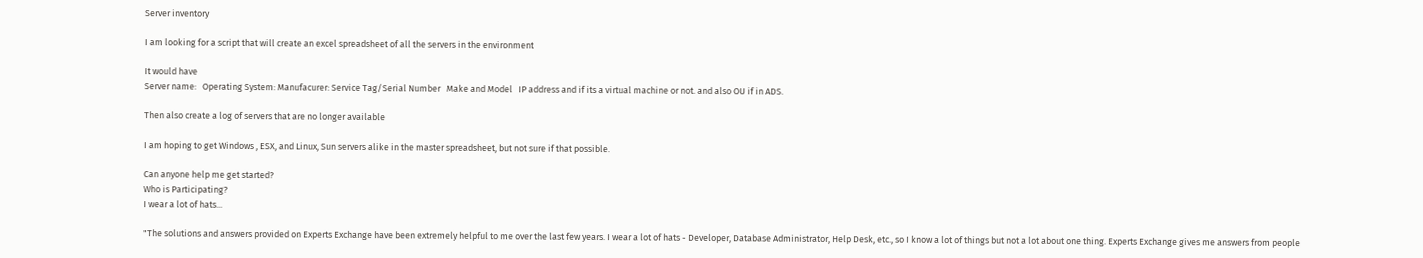Server inventory

I am looking for a script that will create an excel spreadsheet of all the servers in the environment

It would have
Server name:   Operating System: Manufacurer: Service Tag/Serial Number   Make and Model   IP address and if its a virtual machine or not. and also OU if in ADS.

Then also create a log of servers that are no longer available

I am hoping to get Windows , ESX, and Linux, Sun servers alike in the master spreadsheet, but not sure if that possible.

Can anyone help me get started?
Who is Participating?
I wear a lot of hats...

"The solutions and answers provided on Experts Exchange have been extremely helpful to me over the last few years. I wear a lot of hats - Developer, Database Administrator, Help Desk, etc., so I know a lot of things but not a lot about one thing. Experts Exchange gives me answers from people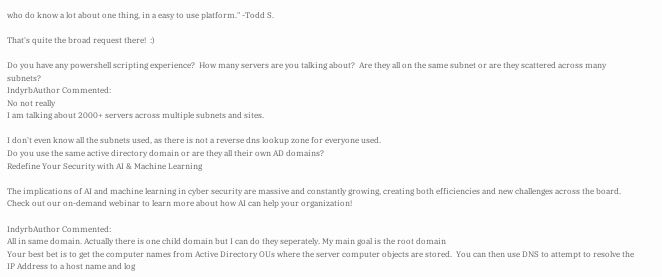who do know a lot about one thing, in a easy to use platform." -Todd S.

That's quite the broad request there!  :)

Do you have any powershell scripting experience?  How many servers are you talking about?  Are they all on the same subnet or are they scattered across many subnets?
IndyrbAuthor Commented:
No not really
I am talking about 2000+ servers across multiple subnets and sites.

I don't even know all the subnets used, as there is not a reverse dns lookup zone for everyone used.
Do you use the same active directory domain or are they all their own AD domains?
Redefine Your Security with AI & Machine Learning

The implications of AI and machine learning in cyber security are massive and constantly growing, creating both efficiencies and new challenges across the board. Check out our on-demand webinar to learn more about how AI can help your organization!

IndyrbAuthor Commented:
All in same domain. Actually there is one child domain but I can do they seperately. My main goal is the root domain
Your best bet is to get the computer names from Active Directory OUs where the server computer objects are stored.  You can then use DNS to attempt to resolve the IP Address to a host name and log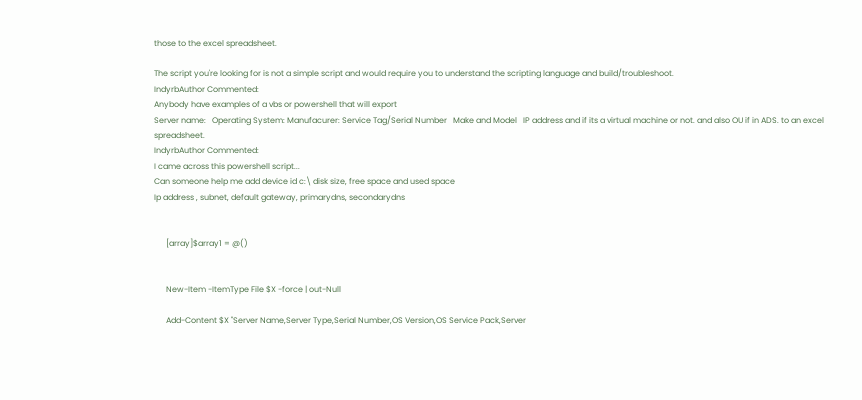those to the excel spreadsheet.

The script you're looking for is not a simple script and would require you to understand the scripting language and build/troubleshoot.
IndyrbAuthor Commented:
Anybody have examples of a vbs or powershell that will export
Server name:   Operating System: Manufacurer: Service Tag/Serial Number   Make and Model   IP address and if its a virtual machine or not. and also OU if in ADS. to an excel spreadsheet.
IndyrbAuthor Commented:
I came across this powershell script...
Can someone help me add device id c:\ disk size, free space and used space
Ip address , subnet, default gateway, primarydns, secondarydns


      [array]$array1 = @()


      New-Item -ItemType File $X -force | out-Null

      Add-Content $X "Server Name,Server Type,Serial Number,OS Version,OS Service Pack,Server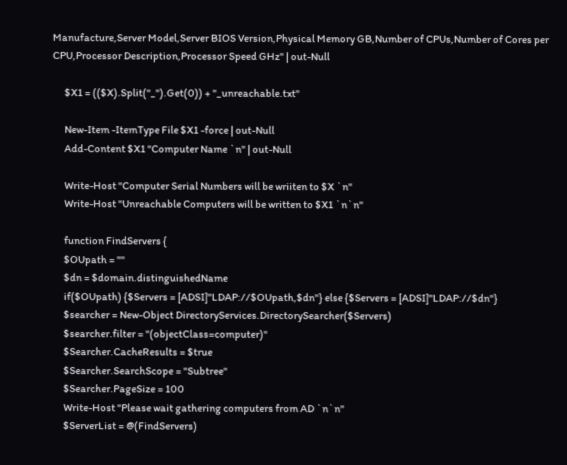Manufacture,Server Model,Server BIOS Version,Physical Memory GB,Number of CPUs,Number of Cores per CPU,Processor Description,Processor Speed GHz" | out-Null

      $X1 = (($X).Split("_").Get(0)) + "_unreachable.txt"

      New-Item -ItemType File $X1 -force | out-Null
      Add-Content $X1 "Computer Name `n" | out-Null

      Write-Host "Computer Serial Numbers will be wriiten to $X `n"
      Write-Host "Unreachable Computers will be written to $X1 `n`n"

      function FindServers {
      $OUpath = ""
      $dn = $domain.distinguishedName
      if($OUpath) {$Servers = [ADSI]"LDAP://$OUpath,$dn"} else {$Servers = [ADSI]"LDAP://$dn"}
      $searcher = New-Object DirectoryServices.DirectorySearcher($Servers)
      $searcher.filter = "(objectClass=computer)"
      $Searcher.CacheResults = $true
      $Searcher.SearchScope = "Subtree"
      $Searcher.PageSize = 100
      Write-Host "Please wait gathering computers from AD `n`n"
      $ServerList = @(FindServers)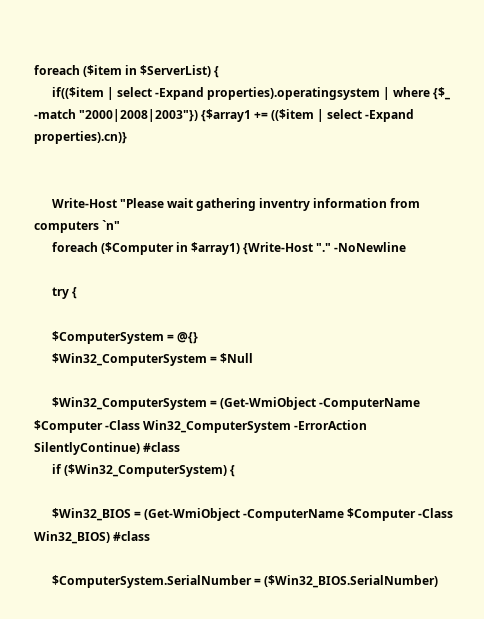foreach ($item in $ServerList) {
      if(($item | select -Expand properties).operatingsystem | where {$_ -match "2000|2008|2003"}) {$array1 += (($item | select -Expand properties).cn)}


      Write-Host "Please wait gathering inventry information from computers `n"
      foreach ($Computer in $array1) {Write-Host "." -NoNewline

      try {

      $ComputerSystem = @{}
      $Win32_ComputerSystem = $Null

      $Win32_ComputerSystem = (Get-WmiObject -ComputerName $Computer -Class Win32_ComputerSystem -ErrorAction SilentlyContinue) #class
      if ($Win32_ComputerSystem) {

      $Win32_BIOS = (Get-WmiObject -ComputerName $Computer -Class Win32_BIOS) #class

      $ComputerSystem.SerialNumber = ($Win32_BIOS.SerialNumber)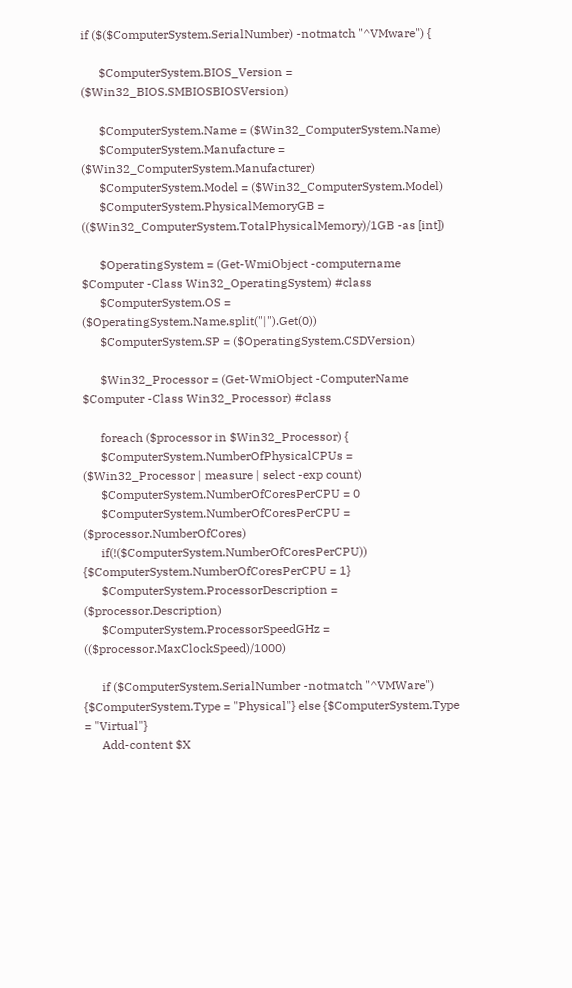if ($($ComputerSystem.SerialNumber) -notmatch "^VMware") {

      $ComputerSystem.BIOS_Version = ($Win32_BIOS.SMBIOSBIOSVersion)

      $ComputerSystem.Name = ($Win32_ComputerSystem.Name)
      $ComputerSystem.Manufacture = ($Win32_ComputerSystem.Manufacturer)
      $ComputerSystem.Model = ($Win32_ComputerSystem.Model)
      $ComputerSystem.PhysicalMemoryGB = (($Win32_ComputerSystem.TotalPhysicalMemory)/1GB -as [int])

      $OperatingSystem = (Get-WmiObject -computername $Computer -Class Win32_OperatingSystem) #class
      $ComputerSystem.OS = ($OperatingSystem.Name.split("|").Get(0))
      $ComputerSystem.SP = ($OperatingSystem.CSDVersion)

      $Win32_Processor = (Get-WmiObject -ComputerName $Computer -Class Win32_Processor) #class

      foreach ($processor in $Win32_Processor) {
      $ComputerSystem.NumberOfPhysicalCPUs = ($Win32_Processor | measure | select -exp count)
      $ComputerSystem.NumberOfCoresPerCPU = 0
      $ComputerSystem.NumberOfCoresPerCPU = ($processor.NumberOfCores)
      if(!($ComputerSystem.NumberOfCoresPerCPU)) {$ComputerSystem.NumberOfCoresPerCPU = 1}
      $ComputerSystem.ProcessorDescription = ($processor.Description)
      $ComputerSystem.ProcessorSpeedGHz = (($processor.MaxClockSpeed)/1000)

      if ($ComputerSystem.SerialNumber -notmatch "^VMWare") {$ComputerSystem.Type = "Physical"} else {$ComputerSystem.Type = "Virtual"}
      Add-content $X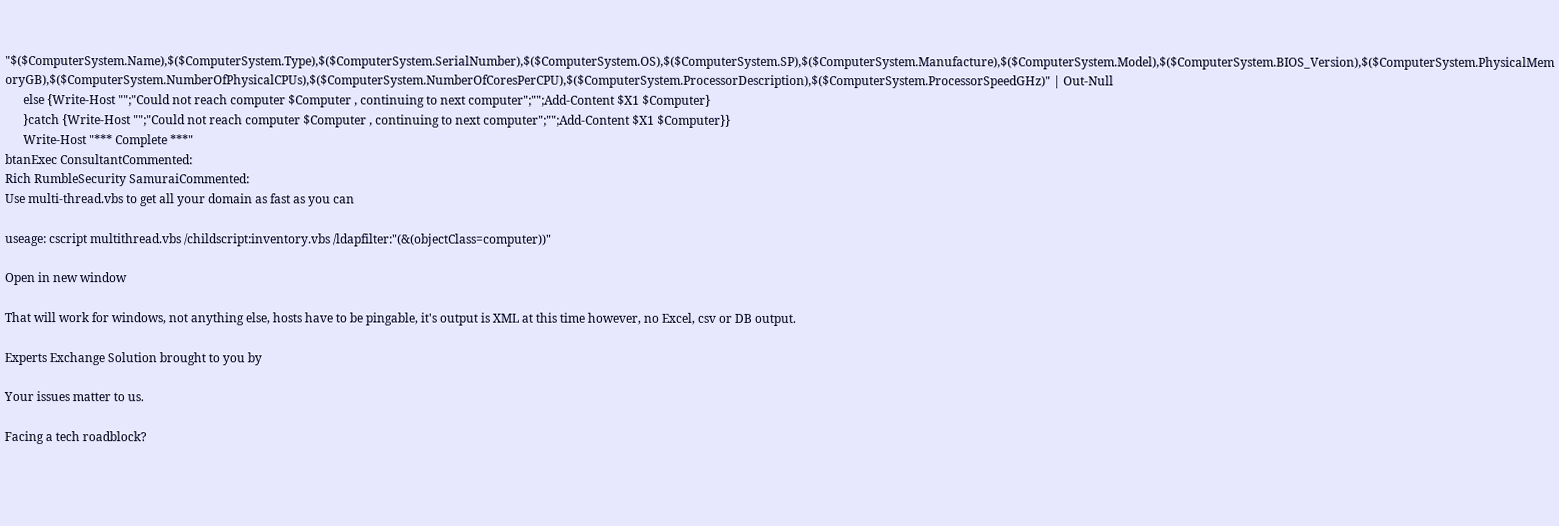"$($ComputerSystem.Name),$($ComputerSystem.Type),$($ComputerSystem.SerialNumber),$($ComputerSystem.OS),$($ComputerSystem.SP),$($ComputerSystem.Manufacture),$($ComputerSystem.Model),$($ComputerSystem.BIOS_Version),$($ComputerSystem.PhysicalMemoryGB),$($ComputerSystem.NumberOfPhysicalCPUs),$($ComputerSystem.NumberOfCoresPerCPU),$($ComputerSystem.ProcessorDescription),$($ComputerSystem.ProcessorSpeedGHz)" | Out-Null
      else {Write-Host "";"Could not reach computer $Computer , continuing to next computer";"";Add-Content $X1 $Computer}
      }catch {Write-Host "";"Could not reach computer $Computer , continuing to next computer";"";Add-Content $X1 $Computer}}
      Write-Host "*** Complete ***"
btanExec ConsultantCommented:
Rich RumbleSecurity SamuraiCommented:
Use multi-thread.vbs to get all your domain as fast as you can

useage: cscript multithread.vbs /childscript:inventory.vbs /ldapfilter:"(&(objectClass=computer))"

Open in new window

That will work for windows, not anything else, hosts have to be pingable, it's output is XML at this time however, no Excel, csv or DB output.

Experts Exchange Solution brought to you by

Your issues matter to us.

Facing a tech roadblock?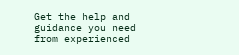Get the help and guidance you need from experienced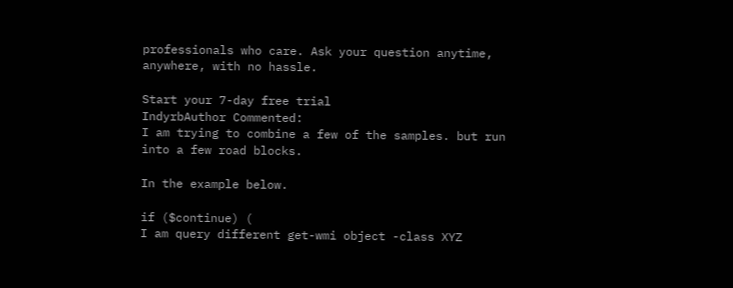professionals who care. Ask your question anytime, anywhere, with no hassle.

Start your 7-day free trial
IndyrbAuthor Commented:
I am trying to combine a few of the samples. but run into a few road blocks.

In the example below.

if ($continue) (
I am query different get-wmi object -class XYZ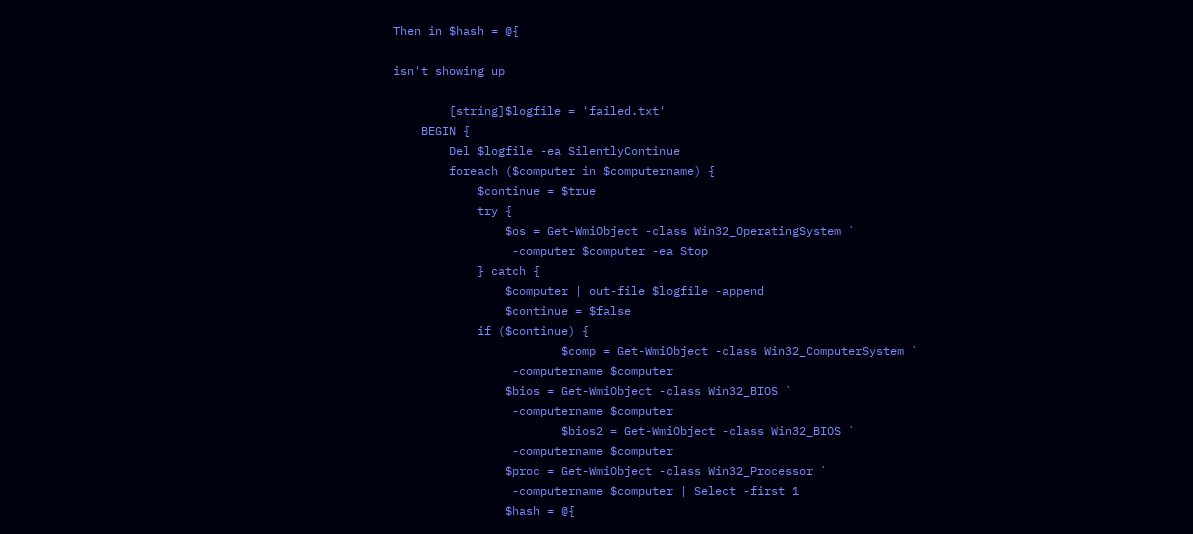Then in $hash = @{

isn't showing up

        [string]$logfile = 'failed.txt'
    BEGIN {
        Del $logfile -ea SilentlyContinue
        foreach ($computer in $computername) {
            $continue = $true
            try {
                $os = Get-WmiObject -class Win32_OperatingSystem `
                 -computer $computer -ea Stop
            } catch {
                $computer | out-file $logfile -append
                $continue = $false
            if ($continue) {
                        $comp = Get-WmiObject -class Win32_ComputerSystem `
                 -computername $computer
                $bios = Get-WmiObject -class Win32_BIOS `
                 -computername $computer
                        $bios2 = Get-WmiObject -class Win32_BIOS `
                 -computername $computer
                $proc = Get-WmiObject -class Win32_Processor `
                 -computername $computer | Select -first 1
                $hash = @{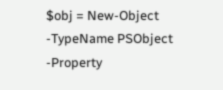$obj = New-Object -TypeName PSObject -Property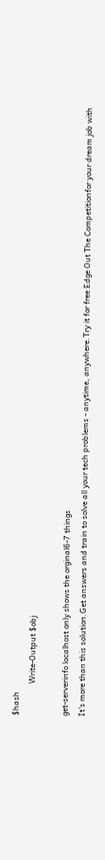$hash
                Write-Output $obj

get-serverinfo localhost only shows the orginal6-7 things
It's more than this solution.Get answers and train to solve all your tech problems - anytime, anywhere.Try it for free Edge Out The Competitionfor your dream job with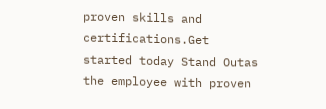proven skills and certifications.Get started today Stand Outas the employee with proven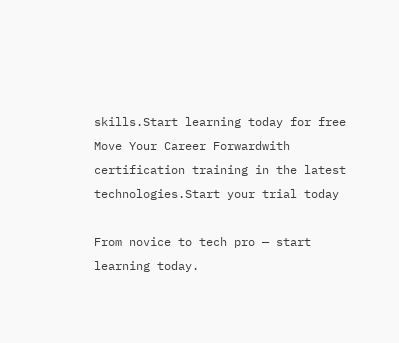skills.Start learning today for free Move Your Career Forwardwith certification training in the latest technologies.Start your trial today

From novice to tech pro — start learning today.